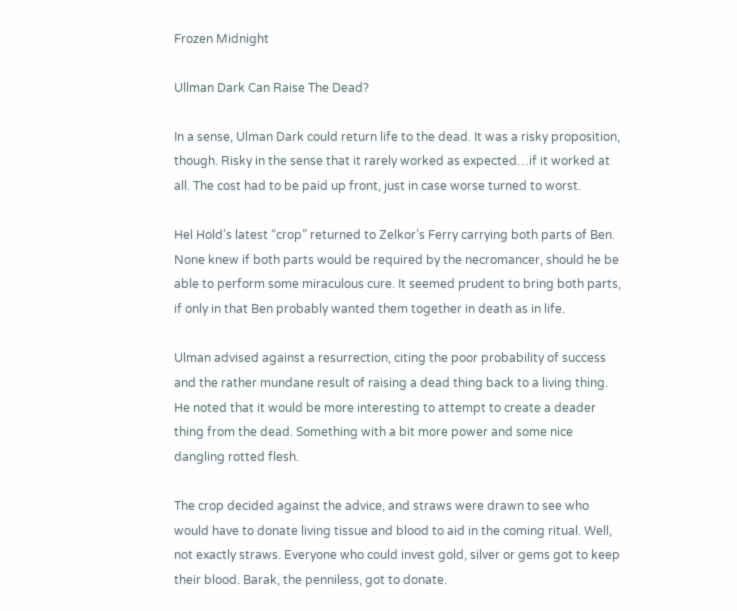Frozen Midnight

Ullman Dark Can Raise The Dead?

In a sense, Ulman Dark could return life to the dead. It was a risky proposition, though. Risky in the sense that it rarely worked as expected…if it worked at all. The cost had to be paid up front, just in case worse turned to worst.

Hel Hold’s latest “crop” returned to Zelkor’s Ferry carrying both parts of Ben. None knew if both parts would be required by the necromancer, should he be able to perform some miraculous cure. It seemed prudent to bring both parts, if only in that Ben probably wanted them together in death as in life.

Ulman advised against a resurrection, citing the poor probability of success and the rather mundane result of raising a dead thing back to a living thing. He noted that it would be more interesting to attempt to create a deader thing from the dead. Something with a bit more power and some nice dangling rotted flesh.

The crop decided against the advice, and straws were drawn to see who would have to donate living tissue and blood to aid in the coming ritual. Well, not exactly straws. Everyone who could invest gold, silver or gems got to keep their blood. Barak, the penniless, got to donate.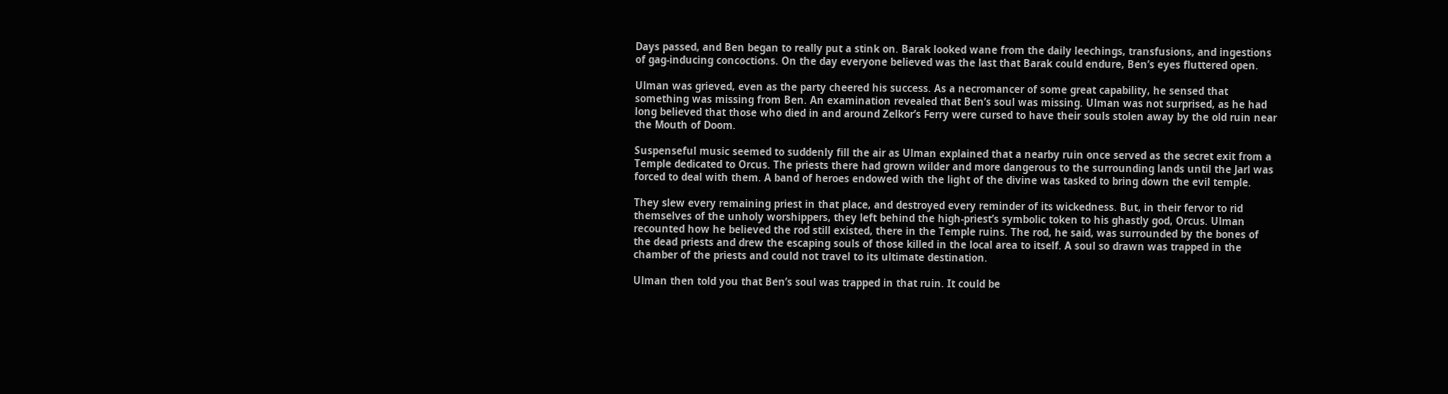Days passed, and Ben began to really put a stink on. Barak looked wane from the daily leechings, transfusions, and ingestions of gag-inducing concoctions. On the day everyone believed was the last that Barak could endure, Ben’s eyes fluttered open.

Ulman was grieved, even as the party cheered his success. As a necromancer of some great capability, he sensed that something was missing from Ben. An examination revealed that Ben’s soul was missing. Ulman was not surprised, as he had long believed that those who died in and around Zelkor’s Ferry were cursed to have their souls stolen away by the old ruin near the Mouth of Doom.

Suspenseful music seemed to suddenly fill the air as Ulman explained that a nearby ruin once served as the secret exit from a Temple dedicated to Orcus. The priests there had grown wilder and more dangerous to the surrounding lands until the Jarl was forced to deal with them. A band of heroes endowed with the light of the divine was tasked to bring down the evil temple.

They slew every remaining priest in that place, and destroyed every reminder of its wickedness. But, in their fervor to rid themselves of the unholy worshippers, they left behind the high-priest’s symbolic token to his ghastly god, Orcus. Ulman recounted how he believed the rod still existed, there in the Temple ruins. The rod, he said, was surrounded by the bones of the dead priests and drew the escaping souls of those killed in the local area to itself. A soul so drawn was trapped in the chamber of the priests and could not travel to its ultimate destination.

Ulman then told you that Ben’s soul was trapped in that ruin. It could be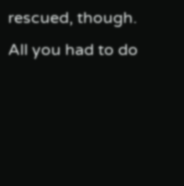rescued, though. All you had to do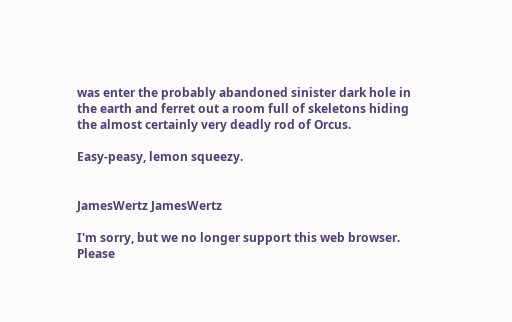was enter the probably abandoned sinister dark hole in the earth and ferret out a room full of skeletons hiding the almost certainly very deadly rod of Orcus.

Easy-peasy, lemon squeezy.


JamesWertz JamesWertz

I'm sorry, but we no longer support this web browser. Please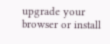upgrade your browser or install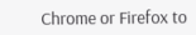Chrome or Firefox to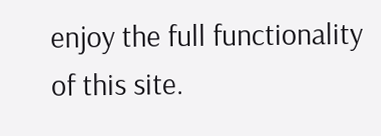enjoy the full functionality of this site.